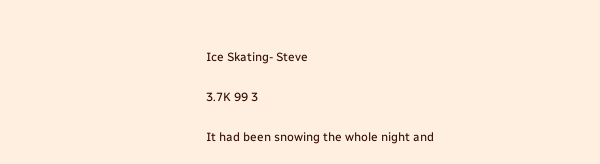Ice Skating- Steve

3.7K 99 3

It had been snowing the whole night and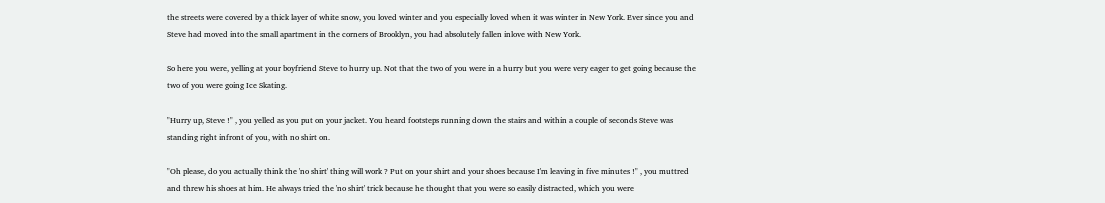the streets were covered by a thick layer of white snow, you loved winter and you especially loved when it was winter in New York. Ever since you and Steve had moved into the small apartment in the corners of Brooklyn, you had absolutely fallen inlove with New York.

So here you were, yelling at your boyfriend Steve to hurry up. Not that the two of you were in a hurry but you were very eager to get going because the two of you were going Ice Skating.

"Hurry up, Steve !" , you yelled as you put on your jacket. You heard footsteps running down the stairs and within a couple of seconds Steve was standing right infront of you, with no shirt on.

"Oh please, do you actually think the 'no shirt' thing will work ? Put on your shirt and your shoes because I'm leaving in five minutes !" , you muttred and threw his shoes at him. He always tried the 'no shirt' trick because he thought that you were so easily distracted, which you were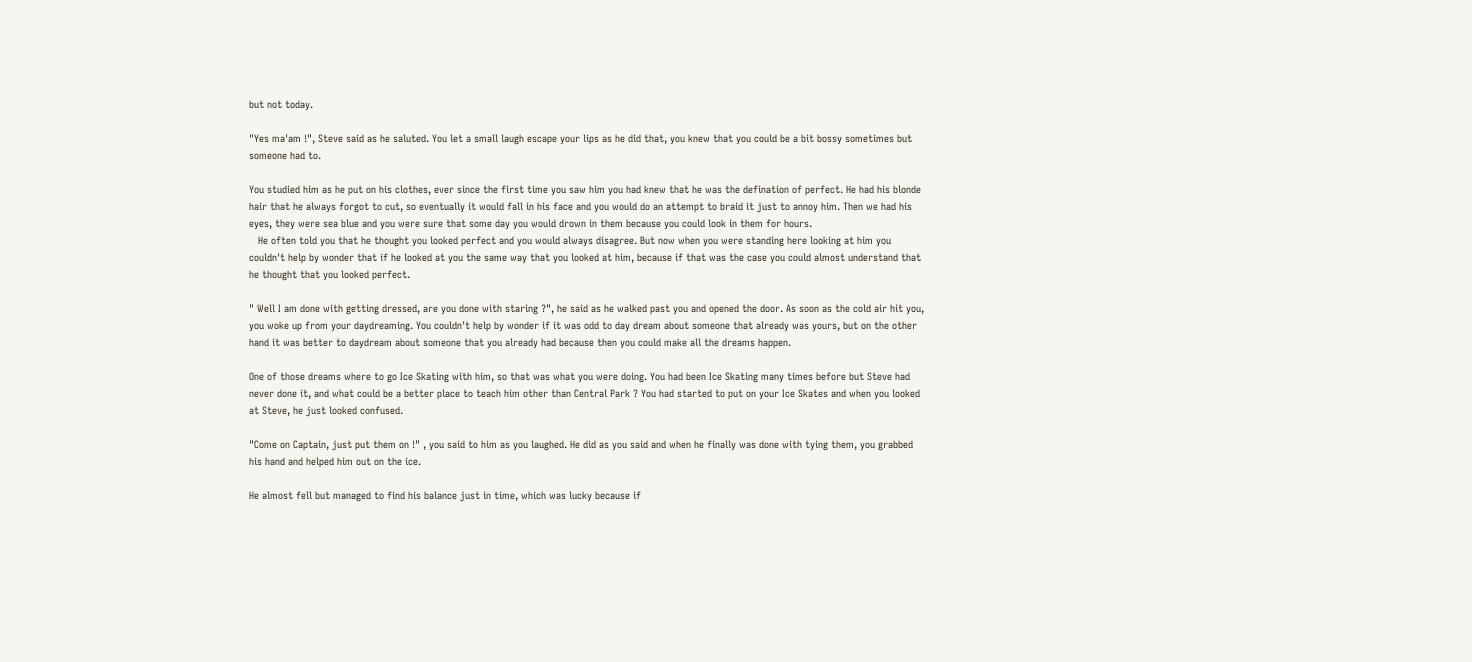but not today.

"Yes ma'am !", Steve said as he saluted. You let a small laugh escape your lips as he did that, you knew that you could be a bit bossy sometimes but someone had to.

You studied him as he put on his clothes, ever since the first time you saw him you had knew that he was the defination of perfect. He had his blonde hair that he always forgot to cut, so eventually it would fall in his face and you would do an attempt to braid it just to annoy him. Then we had his eyes, they were sea blue and you were sure that some day you would drown in them because you could look in them for hours.
   He often told you that he thought you looked perfect and you would always disagree. But now when you were standing here looking at him you couldn't help by wonder that if he looked at you the same way that you looked at him, because if that was the case you could almost understand that he thought that you looked perfect.

" Well I am done with getting dressed, are you done with staring ?", he said as he walked past you and opened the door. As soon as the cold air hit you, you woke up from your daydreaming. You couldn't help by wonder if it was odd to day dream about someone that already was yours, but on the other hand it was better to daydream about someone that you already had because then you could make all the dreams happen.

One of those dreams where to go Ice Skating with him, so that was what you were doing. You had been Ice Skating many times before but Steve had never done it, and what could be a better place to teach him other than Central Park ? You had started to put on your Ice Skates and when you looked at Steve, he just looked confused.

"Come on Captain, just put them on !" , you said to him as you laughed. He did as you said and when he finally was done with tying them, you grabbed his hand and helped him out on the ice.

He almost fell but managed to find his balance just in time, which was lucky because if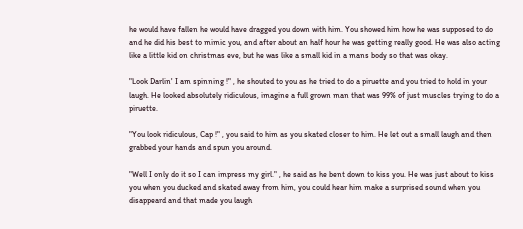he would have fallen he would have dragged you down with him. You showed him how he was supposed to do and he did his best to mimic you, and after about an half hour he was getting really good. He was also acting like a little kid on christmas eve, but he was like a small kid in a mans body so that was okay.

"Look Darlin' I am spinning !" , he shouted to you as he tried to do a piruette and you tried to hold in your laugh. He looked absolutely ridiculous, imagine a full grown man that was 99% of just muscles trying to do a piruette.

"You look ridiculous, Cap !" , you said to him as you skated closer to him. He let out a small laugh and then grabbed your hands and spun you around.

"Well I only do it so I can impress my girl." , he said as he bent down to kiss you. He was just about to kiss you when you ducked and skated away from him, you could hear him make a surprised sound when you disappeard and that made you laugh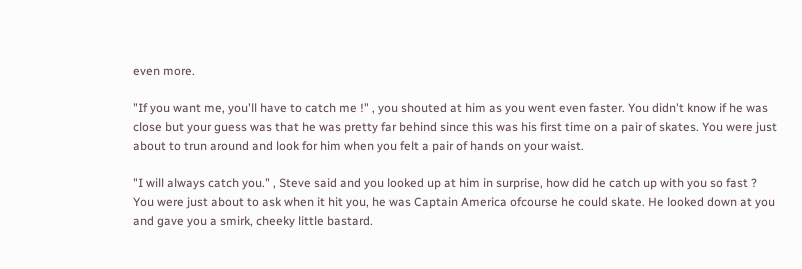even more.

"If you want me, you'll have to catch me !" , you shouted at him as you went even faster. You didn't know if he was close but your guess was that he was pretty far behind since this was his first time on a pair of skates. You were just about to trun around and look for him when you felt a pair of hands on your waist.

"I will always catch you." , Steve said and you looked up at him in surprise, how did he catch up with you so fast ? You were just about to ask when it hit you, he was Captain America ofcourse he could skate. He looked down at you and gave you a smirk, cheeky little bastard.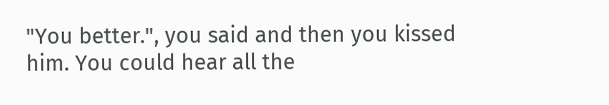"You better.", you said and then you kissed him. You could hear all the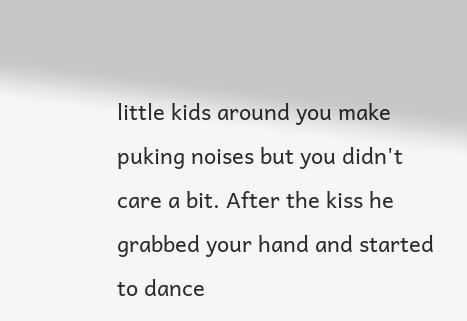little kids around you make puking noises but you didn't care a bit. After the kiss he grabbed your hand and started to dance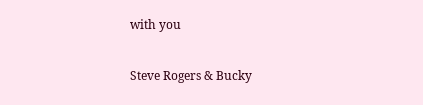with you

Steve Rogers & Bucky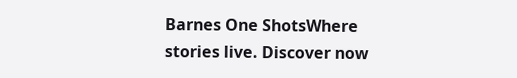Barnes One ShotsWhere stories live. Discover now